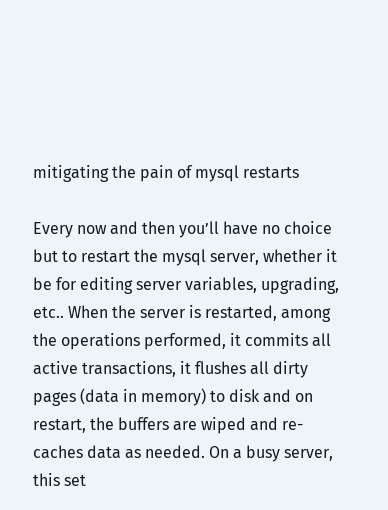mitigating the pain of mysql restarts

Every now and then you’ll have no choice but to restart the mysql server, whether it be for editing server variables, upgrading, etc.. When the server is restarted, among the operations performed, it commits all active transactions, it flushes all dirty pages (data in memory) to disk and on restart, the buffers are wiped and re-caches data as needed. On a busy server, this set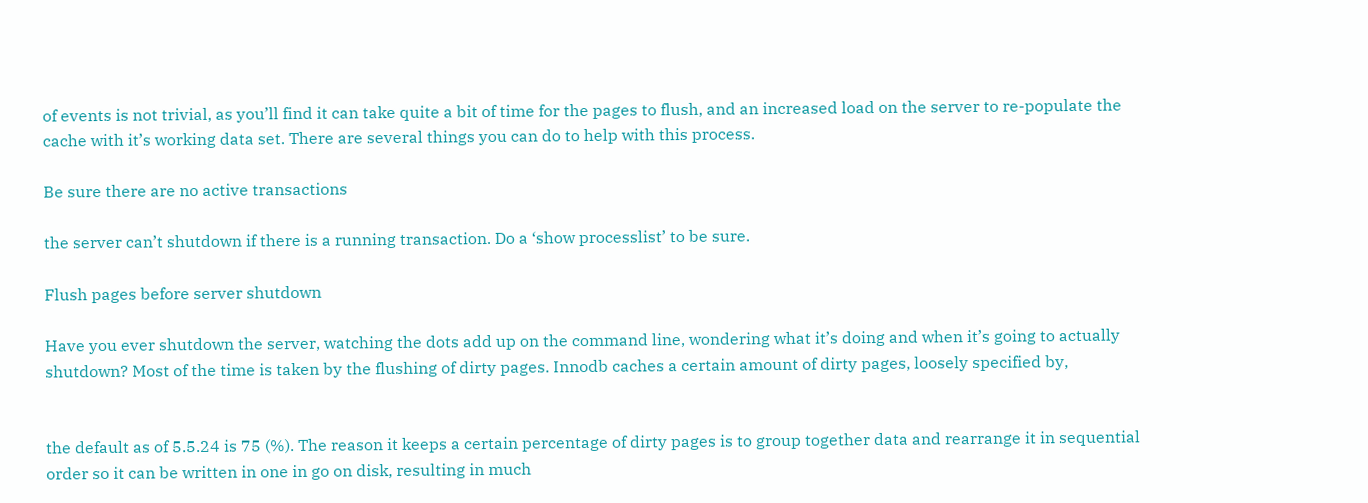of events is not trivial, as you’ll find it can take quite a bit of time for the pages to flush, and an increased load on the server to re-populate the cache with it’s working data set. There are several things you can do to help with this process.

Be sure there are no active transactions

the server can’t shutdown if there is a running transaction. Do a ‘show processlist’ to be sure.

Flush pages before server shutdown

Have you ever shutdown the server, watching the dots add up on the command line, wondering what it’s doing and when it’s going to actually shutdown? Most of the time is taken by the flushing of dirty pages. Innodb caches a certain amount of dirty pages, loosely specified by,


the default as of 5.5.24 is 75 (%). The reason it keeps a certain percentage of dirty pages is to group together data and rearrange it in sequential order so it can be written in one in go on disk, resulting in much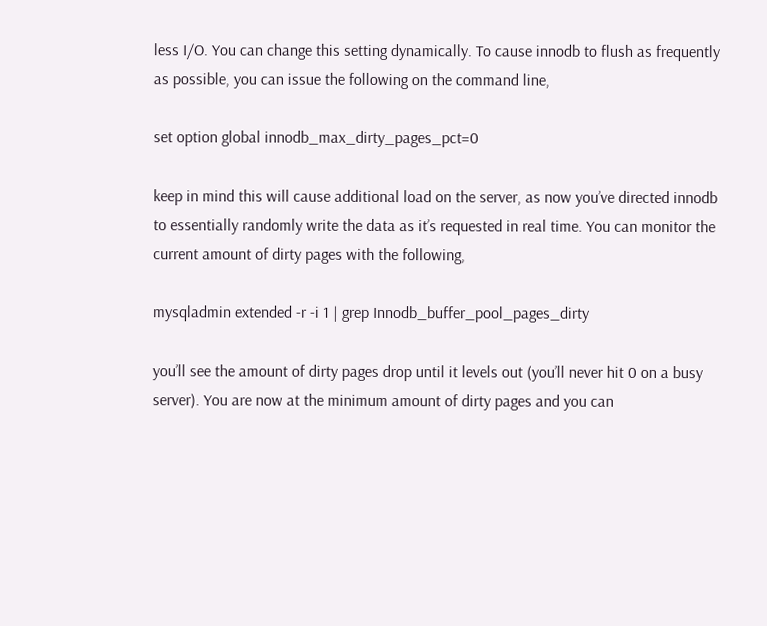less I/O. You can change this setting dynamically. To cause innodb to flush as frequently as possible, you can issue the following on the command line,

set option global innodb_max_dirty_pages_pct=0

keep in mind this will cause additional load on the server, as now you’ve directed innodb to essentially randomly write the data as it’s requested in real time. You can monitor the current amount of dirty pages with the following,

mysqladmin extended -r -i 1 | grep Innodb_buffer_pool_pages_dirty

you’ll see the amount of dirty pages drop until it levels out (you’ll never hit 0 on a busy server). You are now at the minimum amount of dirty pages and you can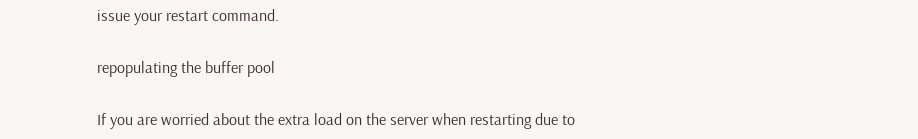issue your restart command.

repopulating the buffer pool

If you are worried about the extra load on the server when restarting due to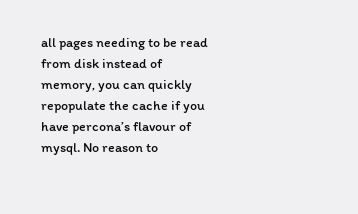all pages needing to be read from disk instead of memory, you can quickly repopulate the cache if you have percona’s flavour of mysql. No reason to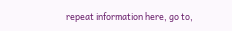repeat information here, go to,